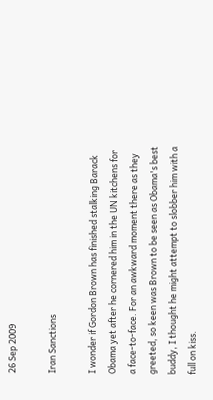26 Sep 2009

Iran Sanctions

I wonder if Gordon Brown has finished stalking Barack Obama yet after he cornered him in the UN kitchens for a face-to-face. For an awkward moment there as they greeted, so keen was Brown to be seen as Obama's best buddy, I thought he might attempt to slobber him with a full on kiss.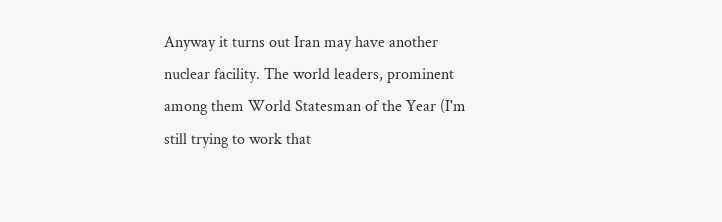Anyway it turns out Iran may have another nuclear facility. The world leaders, prominent among them World Statesman of the Year (I'm still trying to work that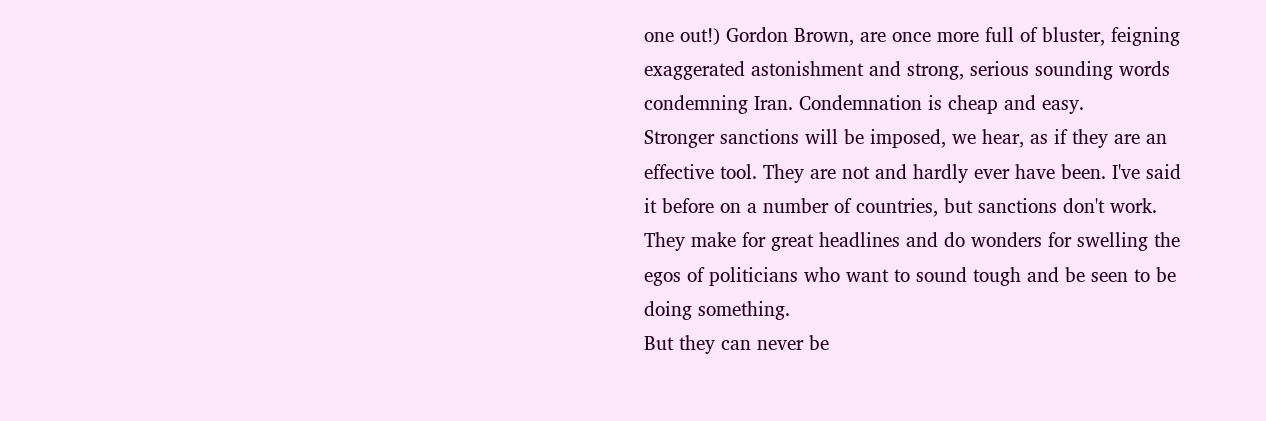one out!) Gordon Brown, are once more full of bluster, feigning exaggerated astonishment and strong, serious sounding words condemning Iran. Condemnation is cheap and easy.
Stronger sanctions will be imposed, we hear, as if they are an effective tool. They are not and hardly ever have been. I've said it before on a number of countries, but sanctions don't work. They make for great headlines and do wonders for swelling the egos of politicians who want to sound tough and be seen to be doing something.
But they can never be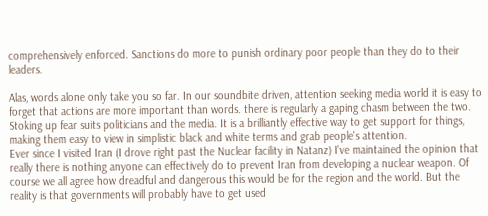comprehensively enforced. Sanctions do more to punish ordinary poor people than they do to their leaders.

Alas, words alone only take you so far. In our soundbite driven, attention seeking media world it is easy to forget that actions are more important than words. there is regularly a gaping chasm between the two. Stoking up fear suits politicians and the media. It is a brilliantly effective way to get support for things, making them easy to view in simplistic black and white terms and grab people's attention.
Ever since I visited Iran (I drove right past the Nuclear facility in Natanz) I've maintained the opinion that really there is nothing anyone can effectively do to prevent Iran from developing a nuclear weapon. Of course we all agree how dreadful and dangerous this would be for the region and the world. But the reality is that governments will probably have to get used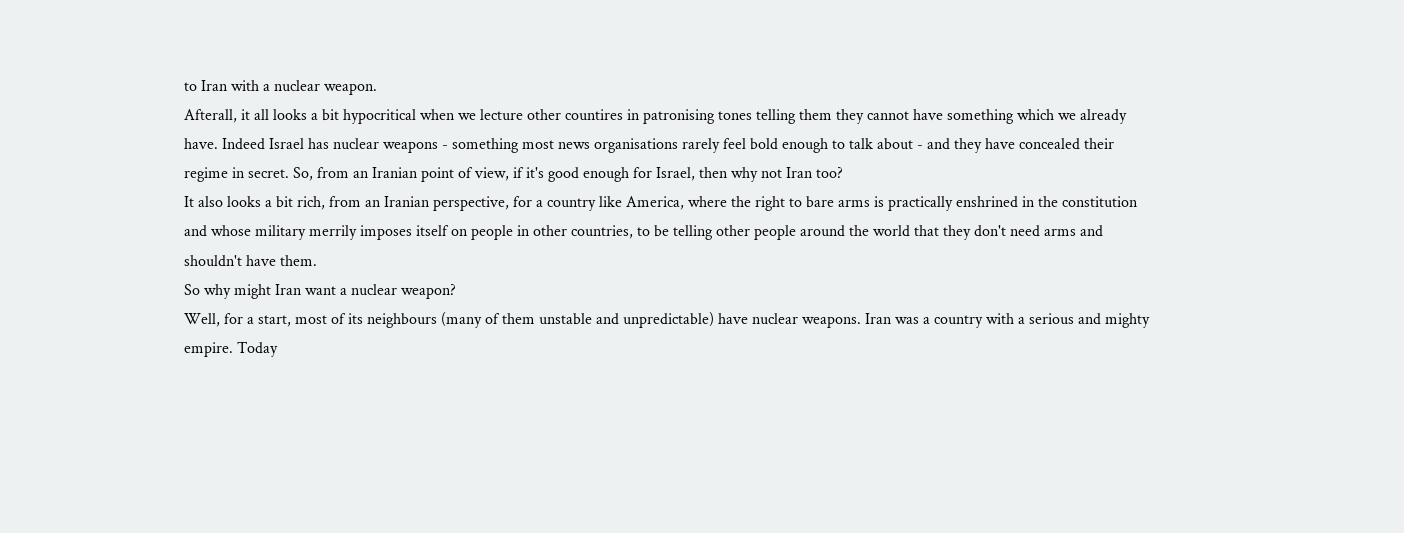to Iran with a nuclear weapon.
Afterall, it all looks a bit hypocritical when we lecture other countires in patronising tones telling them they cannot have something which we already have. Indeed Israel has nuclear weapons - something most news organisations rarely feel bold enough to talk about - and they have concealed their regime in secret. So, from an Iranian point of view, if it's good enough for Israel, then why not Iran too?
It also looks a bit rich, from an Iranian perspective, for a country like America, where the right to bare arms is practically enshrined in the constitution and whose military merrily imposes itself on people in other countries, to be telling other people around the world that they don't need arms and shouldn't have them.
So why might Iran want a nuclear weapon?
Well, for a start, most of its neighbours (many of them unstable and unpredictable) have nuclear weapons. Iran was a country with a serious and mighty empire. Today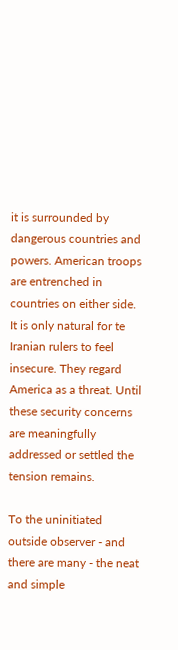it is surrounded by dangerous countries and powers. American troops are entrenched in countries on either side. It is only natural for te Iranian rulers to feel insecure. They regard America as a threat. Until these security concerns are meaningfully addressed or settled the tension remains.

To the uninitiated outside observer - and there are many - the neat and simple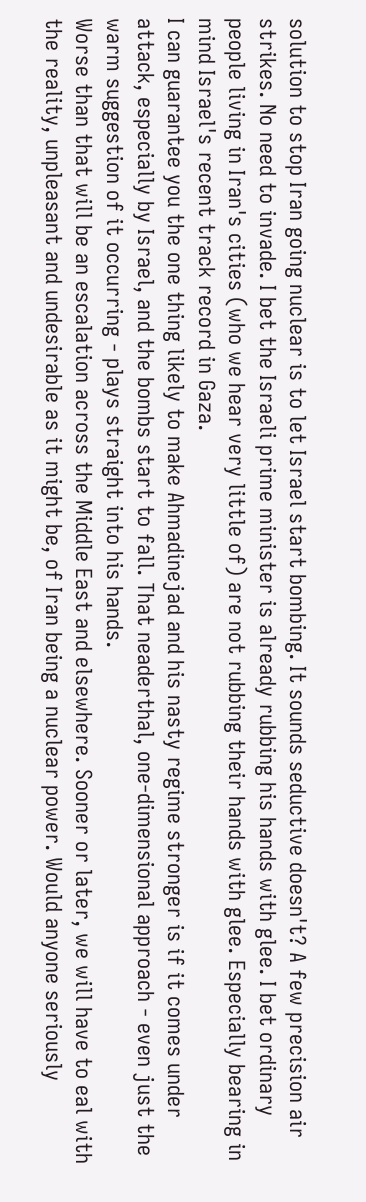solution to stop Iran going nuclear is to let Israel start bombing. It sounds seductive doesn't? A few precision air strikes. No need to invade. I bet the Israeli prime minister is already rubbing his hands with glee. I bet ordinary people living in Iran's cities (who we hear very little of) are not rubbing their hands with glee. Especially bearing in mind Israel's recent track record in Gaza.
I can guarantee you the one thing likely to make Ahmadinejad and his nasty regime stronger is if it comes under attack, especially by Israel, and the bombs start to fall. That neaderthal, one-dimensional approach - even just the warm suggestion of it occurring - plays straight into his hands.
Worse than that will be an escalation across the Middle East and elsewhere. Sooner or later, we will have to eal with the reality, unpleasant and undesirable as it might be, of Iran being a nuclear power. Would anyone seriously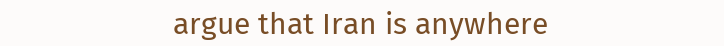argue that Iran is anywhere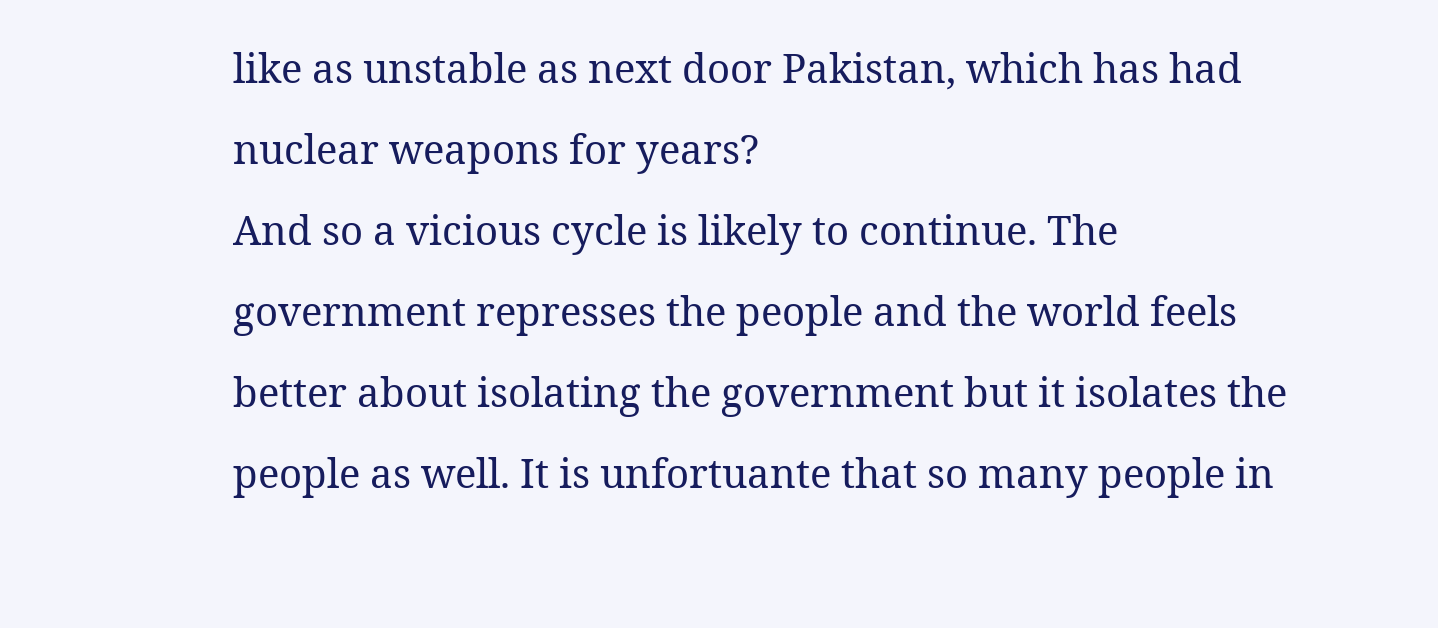like as unstable as next door Pakistan, which has had nuclear weapons for years?
And so a vicious cycle is likely to continue. The government represses the people and the world feels better about isolating the government but it isolates the people as well. It is unfortuante that so many people in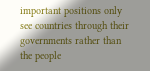important positions only see countries through their governments rather than the people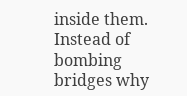inside them.
Instead of bombing bridges why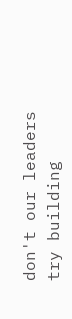don't our leaders try building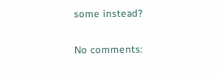some instead?

No comments: